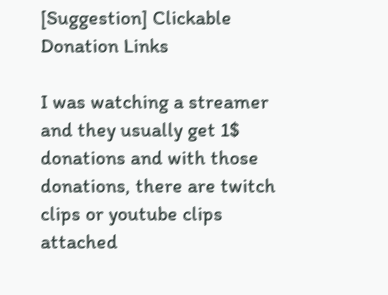[Suggestion] Clickable Donation Links

I was watching a streamer and they usually get 1$ donations and with those donations, there are twitch clips or youtube clips attached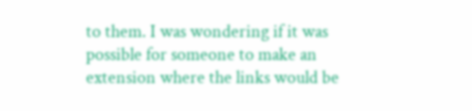to them. I was wondering if it was possible for someone to make an extension where the links would be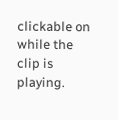clickable on while the clip is playing.